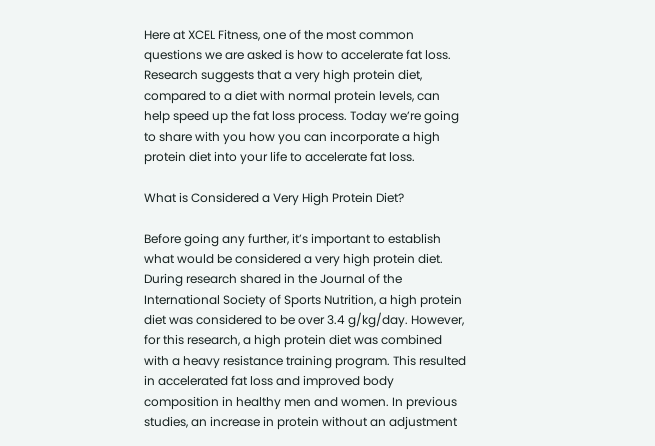Here at XCEL Fitness, one of the most common questions we are asked is how to accelerate fat loss. Research suggests that a very high protein diet, compared to a diet with normal protein levels, can help speed up the fat loss process. Today we’re going to share with you how you can incorporate a high protein diet into your life to accelerate fat loss.

What is Considered a Very High Protein Diet?

Before going any further, it’s important to establish what would be considered a very high protein diet. During research shared in the Journal of the International Society of Sports Nutrition, a high protein diet was considered to be over 3.4 g/kg/day. However, for this research, a high protein diet was combined with a heavy resistance training program. This resulted in accelerated fat loss and improved body composition in healthy men and women. In previous studies, an increase in protein without an adjustment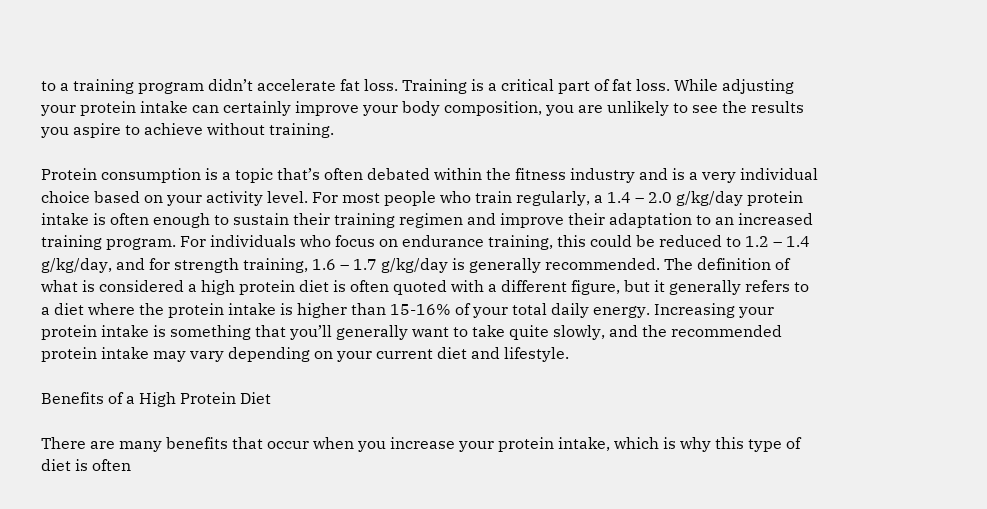to a training program didn’t accelerate fat loss. Training is a critical part of fat loss. While adjusting your protein intake can certainly improve your body composition, you are unlikely to see the results you aspire to achieve without training.

Protein consumption is a topic that’s often debated within the fitness industry and is a very individual choice based on your activity level. For most people who train regularly, a 1.4 – 2.0 g/kg/day protein intake is often enough to sustain their training regimen and improve their adaptation to an increased training program. For individuals who focus on endurance training, this could be reduced to 1.2 – 1.4 g/kg/day, and for strength training, 1.6 – 1.7 g/kg/day is generally recommended. The definition of what is considered a high protein diet is often quoted with a different figure, but it generally refers to a diet where the protein intake is higher than 15-16% of your total daily energy. Increasing your protein intake is something that you’ll generally want to take quite slowly, and the recommended protein intake may vary depending on your current diet and lifestyle.

Benefits of a High Protein Diet

There are many benefits that occur when you increase your protein intake, which is why this type of diet is often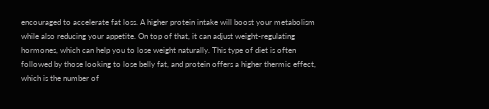encouraged to accelerate fat loss. A higher protein intake will boost your metabolism while also reducing your appetite. On top of that, it can adjust weight-regulating hormones, which can help you to lose weight naturally. This type of diet is often followed by those looking to lose belly fat, and protein offers a higher thermic effect, which is the number of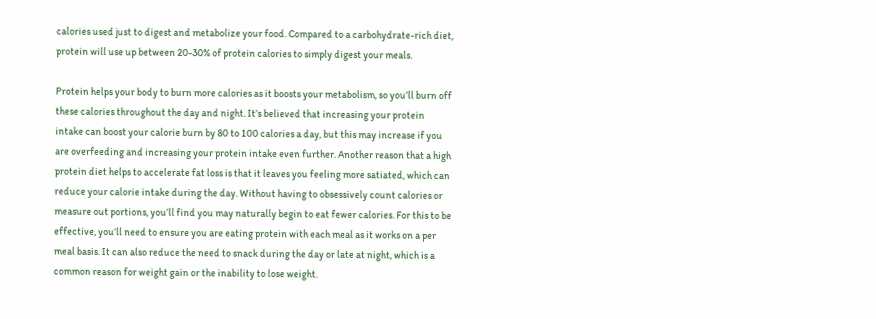calories used just to digest and metabolize your food. Compared to a carbohydrate-rich diet, protein will use up between 20-30% of protein calories to simply digest your meals.

Protein helps your body to burn more calories as it boosts your metabolism, so you’ll burn off these calories throughout the day and night. It’s believed that increasing your protein intake can boost your calorie burn by 80 to 100 calories a day, but this may increase if you are overfeeding and increasing your protein intake even further. Another reason that a high protein diet helps to accelerate fat loss is that it leaves you feeling more satiated, which can reduce your calorie intake during the day. Without having to obsessively count calories or measure out portions, you’ll find you may naturally begin to eat fewer calories. For this to be effective, you’ll need to ensure you are eating protein with each meal as it works on a per meal basis. It can also reduce the need to snack during the day or late at night, which is a common reason for weight gain or the inability to lose weight.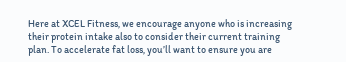Here at XCEL Fitness, we encourage anyone who is increasing their protein intake also to consider their current training plan. To accelerate fat loss, you’ll want to ensure you are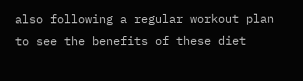also following a regular workout plan to see the benefits of these diet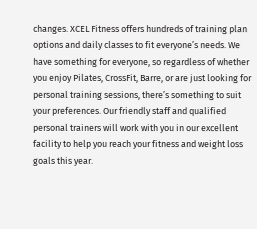changes. XCEL Fitness offers hundreds of training plan options and daily classes to fit everyone’s needs. We have something for everyone, so regardless of whether you enjoy Pilates, CrossFit, Barre, or are just looking for personal training sessions, there’s something to suit your preferences. Our friendly staff and qualified personal trainers will work with you in our excellent facility to help you reach your fitness and weight loss goals this year.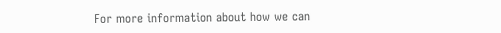For more information about how we can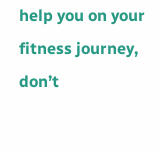help you on your fitness journey, don’t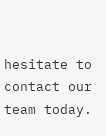hesitate to contact our team today.